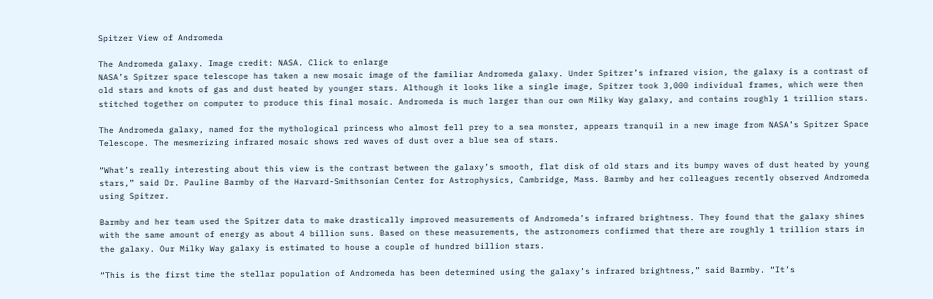Spitzer View of Andromeda

The Andromeda galaxy. Image credit: NASA. Click to enlarge
NASA’s Spitzer space telescope has taken a new mosaic image of the familiar Andromeda galaxy. Under Spitzer’s infrared vision, the galaxy is a contrast of old stars and knots of gas and dust heated by younger stars. Although it looks like a single image, Spitzer took 3,000 individual frames, which were then stitched together on computer to produce this final mosaic. Andromeda is much larger than our own Milky Way galaxy, and contains roughly 1 trillion stars.

The Andromeda galaxy, named for the mythological princess who almost fell prey to a sea monster, appears tranquil in a new image from NASA’s Spitzer Space Telescope. The mesmerizing infrared mosaic shows red waves of dust over a blue sea of stars.

“What’s really interesting about this view is the contrast between the galaxy’s smooth, flat disk of old stars and its bumpy waves of dust heated by young stars,” said Dr. Pauline Barmby of the Harvard-Smithsonian Center for Astrophysics, Cambridge, Mass. Barmby and her colleagues recently observed Andromeda using Spitzer.

Barmby and her team used the Spitzer data to make drastically improved measurements of Andromeda’s infrared brightness. They found that the galaxy shines with the same amount of energy as about 4 billion suns. Based on these measurements, the astronomers confirmed that there are roughly 1 trillion stars in the galaxy. Our Milky Way galaxy is estimated to house a couple of hundred billion stars.

“This is the first time the stellar population of Andromeda has been determined using the galaxy’s infrared brightness,” said Barmby. “It’s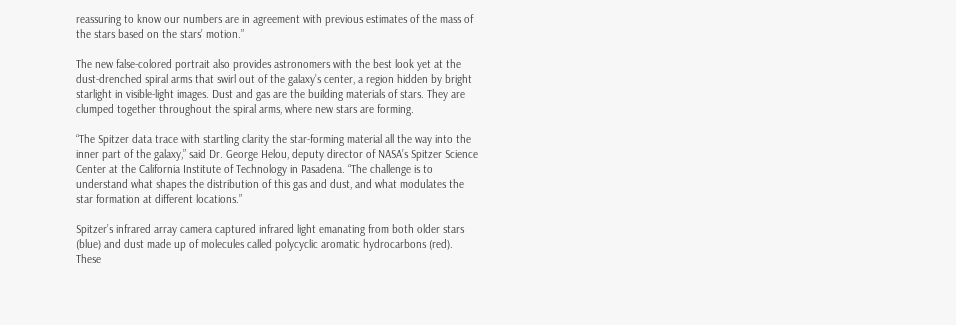reassuring to know our numbers are in agreement with previous estimates of the mass of the stars based on the stars’ motion.”

The new false-colored portrait also provides astronomers with the best look yet at the dust-drenched spiral arms that swirl out of the galaxy’s center, a region hidden by bright starlight in visible-light images. Dust and gas are the building materials of stars. They are clumped together throughout the spiral arms, where new stars are forming.

“The Spitzer data trace with startling clarity the star-forming material all the way into the inner part of the galaxy,” said Dr. George Helou, deputy director of NASA’s Spitzer Science Center at the California Institute of Technology in Pasadena. “The challenge is to understand what shapes the distribution of this gas and dust, and what modulates the star formation at different locations.”

Spitzer’s infrared array camera captured infrared light emanating from both older stars (blue) and dust made up of molecules called polycyclic aromatic hydrocarbons (red). These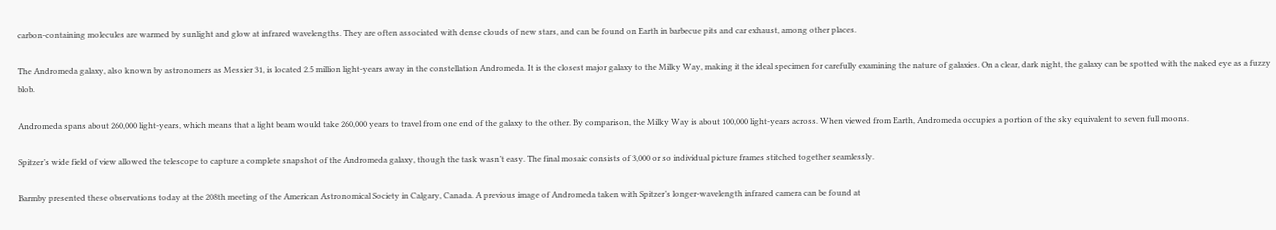carbon-containing molecules are warmed by sunlight and glow at infrared wavelengths. They are often associated with dense clouds of new stars, and can be found on Earth in barbecue pits and car exhaust, among other places.

The Andromeda galaxy, also known by astronomers as Messier 31, is located 2.5 million light-years away in the constellation Andromeda. It is the closest major galaxy to the Milky Way, making it the ideal specimen for carefully examining the nature of galaxies. On a clear, dark night, the galaxy can be spotted with the naked eye as a fuzzy blob.

Andromeda spans about 260,000 light-years, which means that a light beam would take 260,000 years to travel from one end of the galaxy to the other. By comparison, the Milky Way is about 100,000 light-years across. When viewed from Earth, Andromeda occupies a portion of the sky equivalent to seven full moons.

Spitzer’s wide field of view allowed the telescope to capture a complete snapshot of the Andromeda galaxy, though the task wasn’t easy. The final mosaic consists of 3,000 or so individual picture frames stitched together seamlessly.

Barmby presented these observations today at the 208th meeting of the American Astronomical Society in Calgary, Canada. A previous image of Andromeda taken with Spitzer’s longer-wavelength infrared camera can be found at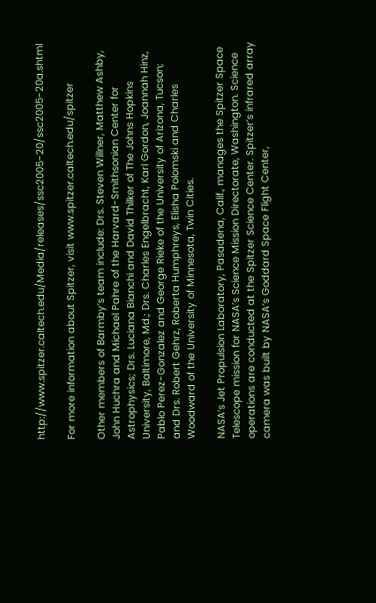http://www.spitzer.caltech.edu/Media/releases/ssc2005-20/ssc2005-20a.shtml

For more information about Spitzer, visit www.spitzer.caltech.edu/spitzer

Other members of Barmby’s team include: Drs. Steven Willner, Matthew Ashby, John Huchra and Michael Pahre of the Harvard-Smithsonian Center for Astrophysics; Drs. Luciana Bianchi and David Thilker of The Johns Hopkins University, Baltimore, Md.; Drs. Charles Engelbracht, Karl Gordon, Joannah Hinz, Pablo Perez-Gonzalez and George Rieke of the University of Arizona, Tucson; and Drs. Robert Gehrz, Roberta Humphreys, Elisha Polomski and Charles Woodward of the University of Minnesota, Twin Cities.

NASA’s Jet Propulsion Laboratory, Pasadena, Calif., manages the Spitzer Space Telescope mission for NASA’s Science Mission Directorate, Washington. Science operations are conducted at the Spitzer Science Center. Spitzer’s infrared array camera was built by NASA’s Goddard Space Flight Center,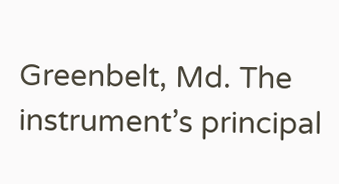Greenbelt, Md. The instrument’s principal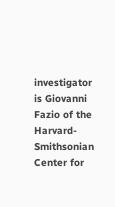investigator is Giovanni Fazio of the Harvard-Smithsonian Center for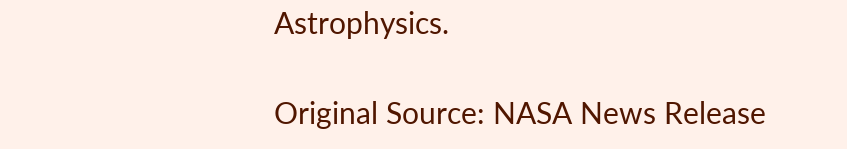Astrophysics.

Original Source: NASA News Release